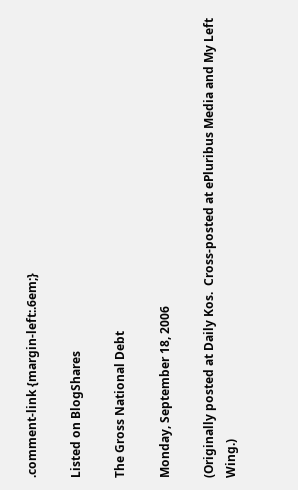.comment-link {margin-left:.6em;}

Listed on BlogShares

The Gross National Debt

Monday, September 18, 2006

(Originally posted at Daily Kos.  Cross-posted at ePluribus Media and My Left Wing.)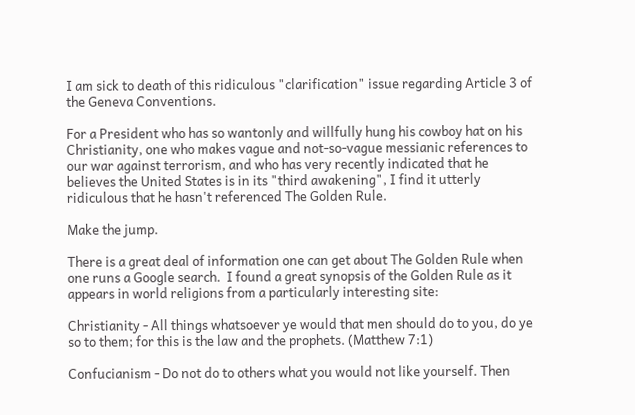I am sick to death of this ridiculous "clarification" issue regarding Article 3 of the Geneva Conventions.

For a President who has so wantonly and willfully hung his cowboy hat on his Christianity, one who makes vague and not-so-vague messianic references to our war against terrorism, and who has very recently indicated that he believes the United States is in its "third awakening", I find it utterly ridiculous that he hasn't referenced The Golden Rule.

Make the jump.

There is a great deal of information one can get about The Golden Rule when one runs a Google search.  I found a great synopsis of the Golden Rule as it appears in world religions from a particularly interesting site:

Christianity - All things whatsoever ye would that men should do to you, do ye so to them; for this is the law and the prophets. (Matthew 7:1)

Confucianism - Do not do to others what you would not like yourself. Then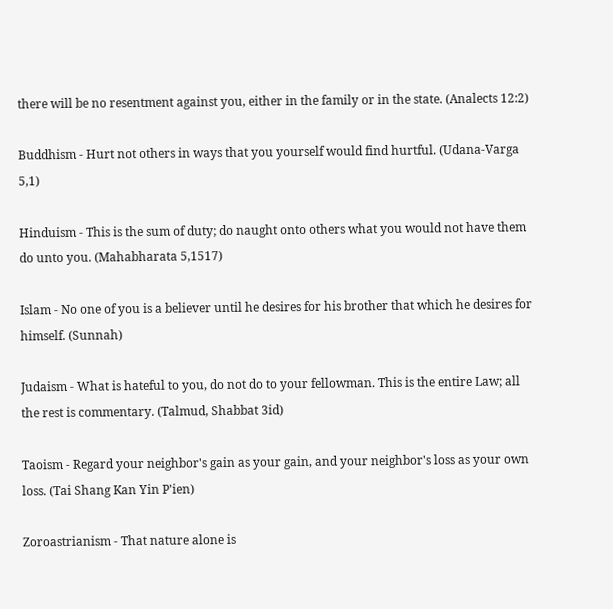there will be no resentment against you, either in the family or in the state. (Analects 12:2)

Buddhism - Hurt not others in ways that you yourself would find hurtful. (Udana-Varga 5,1)

Hinduism - This is the sum of duty; do naught onto others what you would not have them do unto you. (Mahabharata 5,1517)

Islam - No one of you is a believer until he desires for his brother that which he desires for himself. (Sunnah)

Judaism - What is hateful to you, do not do to your fellowman. This is the entire Law; all the rest is commentary. (Talmud, Shabbat 3id)

Taoism - Regard your neighbor's gain as your gain, and your neighbor's loss as your own loss. (Tai Shang Kan Yin P'ien)

Zoroastrianism - That nature alone is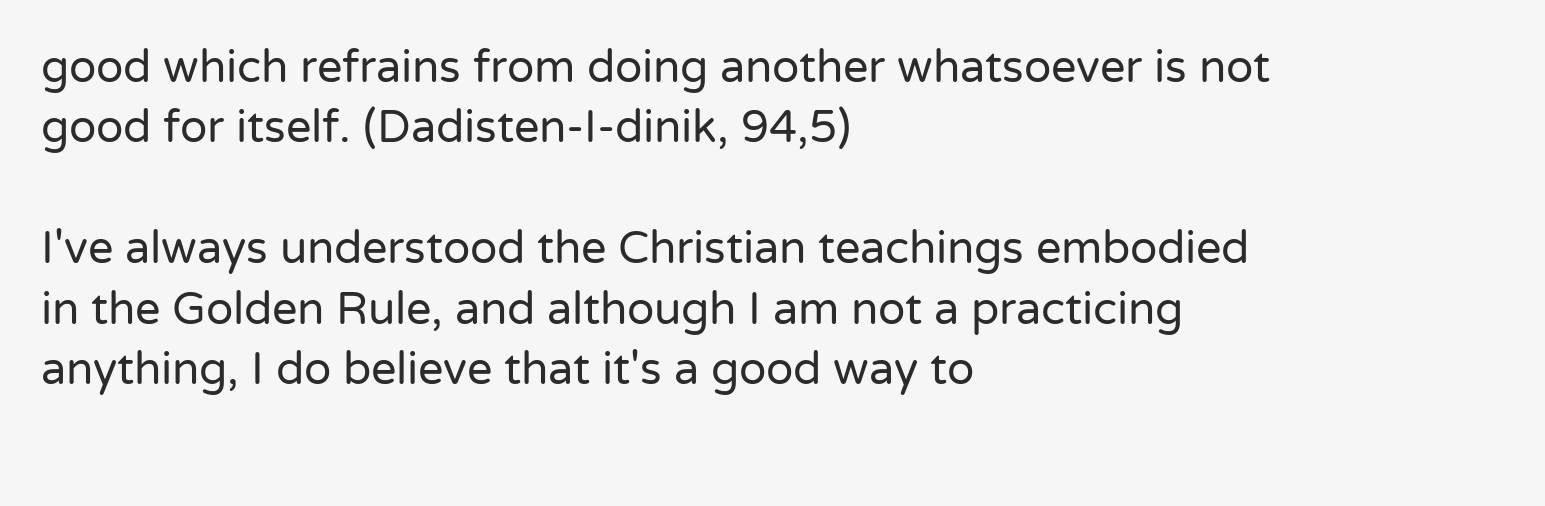good which refrains from doing another whatsoever is not good for itself. (Dadisten-I-dinik, 94,5)

I've always understood the Christian teachings embodied in the Golden Rule, and although I am not a practicing anything, I do believe that it's a good way to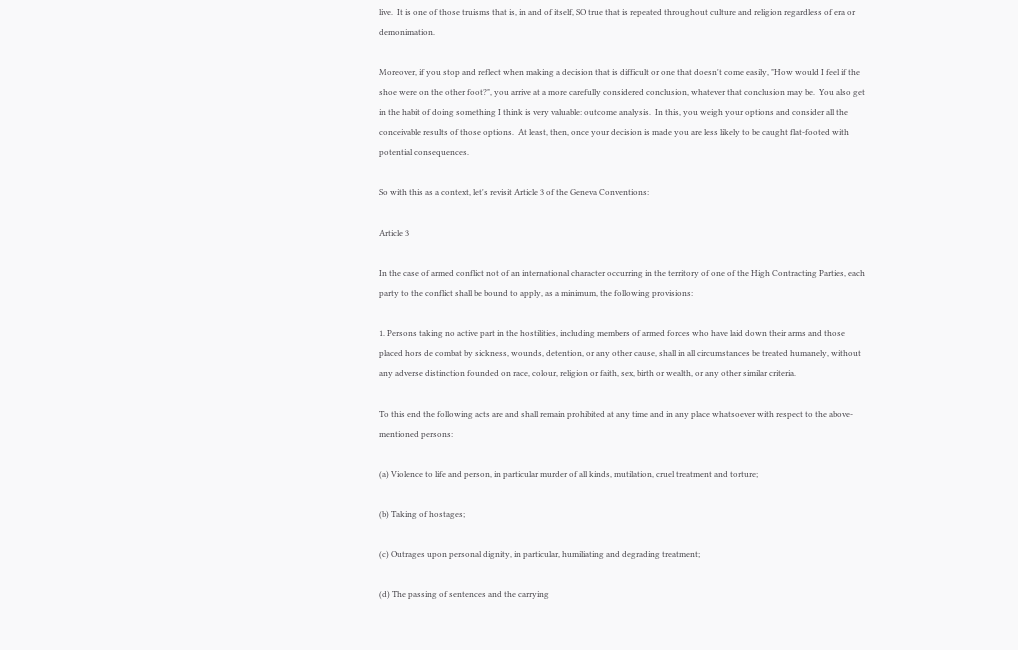live.  It is one of those truisms that is, in and of itself, SO true that is repeated throughout culture and religion regardless of era or demonimation.

Moreover, if you stop and reflect when making a decision that is difficult or one that doesn't come easily, "How would I feel if the shoe were on the other foot?", you arrive at a more carefully considered conclusion, whatever that conclusion may be.  You also get in the habit of doing something I think is very valuable: outcome analysis.  In this, you weigh your options and consider all the conceivable results of those options.  At least, then, once your decision is made you are less likely to be caught flat-footed with potential consequences.

So with this as a context, let's revisit Article 3 of the Geneva Conventions:

Article 3

In the case of armed conflict not of an international character occurring in the territory of one of the High Contracting Parties, each party to the conflict shall be bound to apply, as a minimum, the following provisions:

1. Persons taking no active part in the hostilities, including members of armed forces who have laid down their arms and those placed hors de combat by sickness, wounds, detention, or any other cause, shall in all circumstances be treated humanely, without any adverse distinction founded on race, colour, religion or faith, sex, birth or wealth, or any other similar criteria.

To this end the following acts are and shall remain prohibited at any time and in any place whatsoever with respect to the above-mentioned persons:

(a) Violence to life and person, in particular murder of all kinds, mutilation, cruel treatment and torture;

(b) Taking of hostages;

(c) Outrages upon personal dignity, in particular, humiliating and degrading treatment;

(d) The passing of sentences and the carrying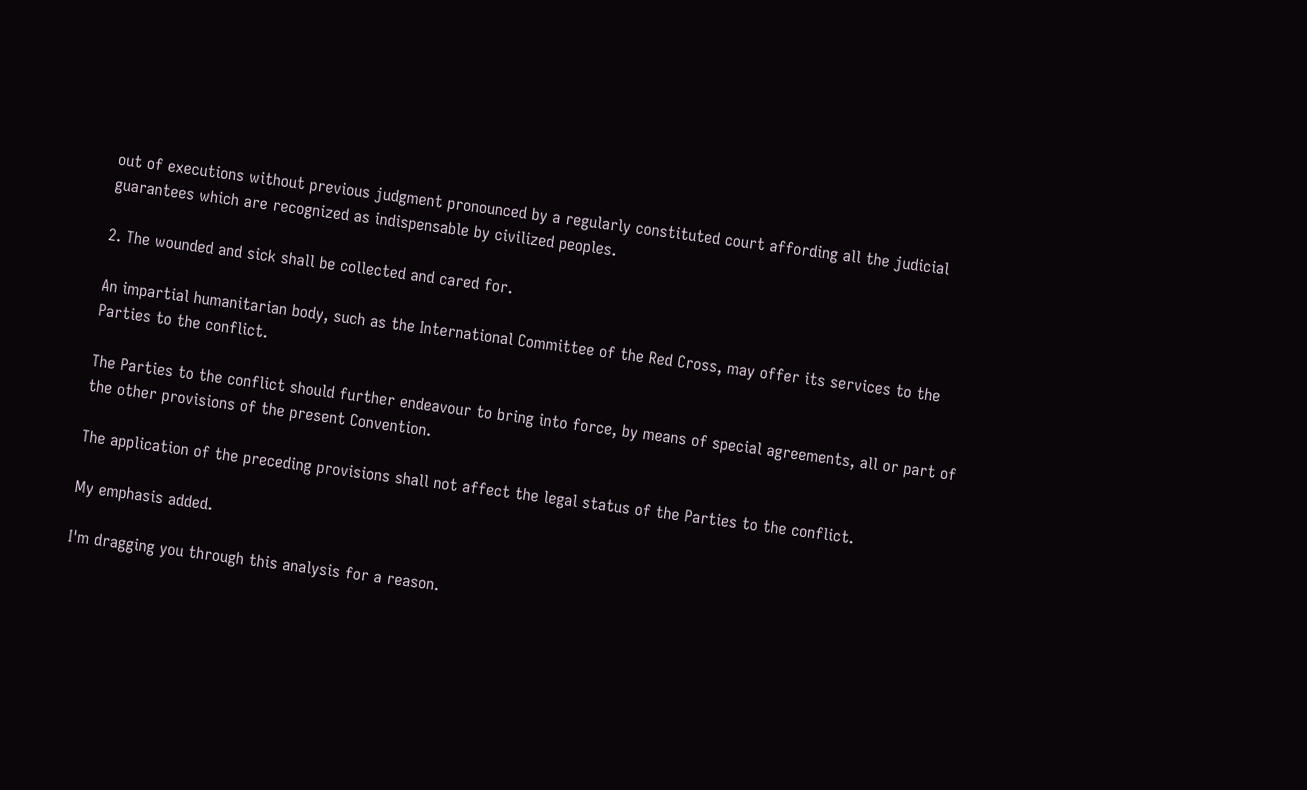out of executions without previous judgment pronounced by a regularly constituted court affording all the judicial guarantees which are recognized as indispensable by civilized peoples.

2. The wounded and sick shall be collected and cared for.

An impartial humanitarian body, such as the International Committee of the Red Cross, may offer its services to the Parties to the conflict.

The Parties to the conflict should further endeavour to bring into force, by means of special agreements, all or part of the other provisions of the present Convention.

The application of the preceding provisions shall not affect the legal status of the Parties to the conflict.

My emphasis added.

I'm dragging you through this analysis for a reason.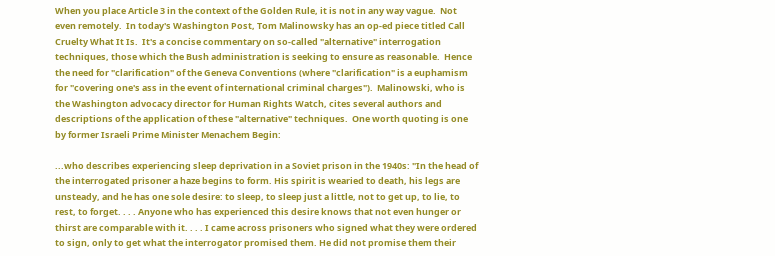When you place Article 3 in the context of the Golden Rule, it is not in any way vague.  Not even remotely.  In today's Washington Post, Tom Malinowsky has an op-ed piece titled Call Cruelty What It Is.  It's a concise commentary on so-called "alternative" interrogation techniques, those which the Bush administration is seeking to ensure as reasonable.  Hence the need for "clarification" of the Geneva Conventions (where "clarification" is a euphamism for "covering one's ass in the event of international criminal charges").  Malinowski, who is the Washington advocacy director for Human Rights Watch, cites several authors and descriptions of the application of these "alternative" techniques.  One worth quoting is one by former Israeli Prime Minister Menachem Begin:

...who describes experiencing sleep deprivation in a Soviet prison in the 1940s: "In the head of the interrogated prisoner a haze begins to form. His spirit is wearied to death, his legs are unsteady, and he has one sole desire: to sleep, to sleep just a little, not to get up, to lie, to rest, to forget. . . . Anyone who has experienced this desire knows that not even hunger or thirst are comparable with it. . . . I came across prisoners who signed what they were ordered to sign, only to get what the interrogator promised them. He did not promise them their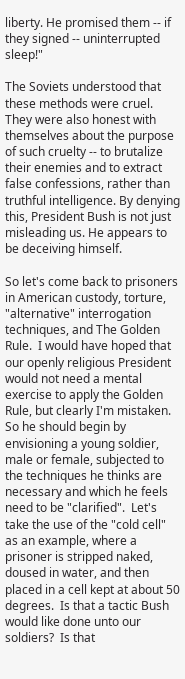liberty. He promised them -- if they signed -- uninterrupted sleep!"

The Soviets understood that these methods were cruel. They were also honest with themselves about the purpose of such cruelty -- to brutalize their enemies and to extract false confessions, rather than truthful intelligence. By denying this, President Bush is not just misleading us. He appears to be deceiving himself.

So let's come back to prisoners in American custody, torture, "alternative" interrogation techniques, and The Golden Rule.  I would have hoped that our openly religious President would not need a mental exercise to apply the Golden Rule, but clearly I'm mistaken.  So he should begin by envisioning a young soldier, male or female, subjected to the techniques he thinks are necessary and which he feels need to be "clarified".  Let's take the use of the "cold cell" as an example, where a prisoner is stripped naked, doused in water, and then placed in a cell kept at about 50 degrees.  Is that a tactic Bush would like done unto our soldiers?  Is that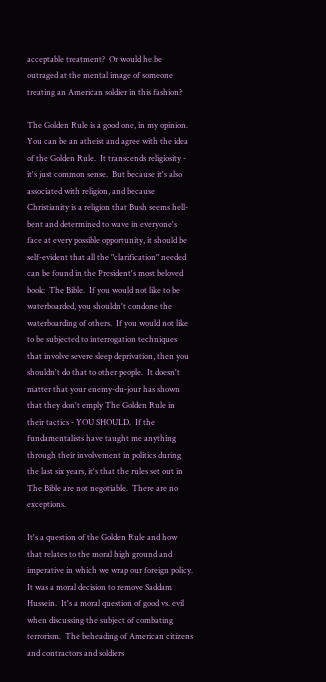acceptable treatment?  Or would he be outraged at the mental image of someone treating an American soldier in this fashion?

The Golden Rule is a good one, in my opinion.  You can be an atheist and agree with the idea of the Golden Rule.  It transcends religiosity - it's just common sense.  But because it's also associated with religion, and because Christianity is a religion that Bush seems hell-bent and determined to wave in everyone's face at every possible opportunity, it should be self-evident that all the "clarification" needed can be found in the President's most beloved book:  The Bible.  If you would not like to be waterboarded, you shouldn't condone the waterboarding of others.  If you would not like to be subjected to interrogation techniques that involve severe sleep deprivation, then you shouldn't do that to other people.  It doesn't matter that your enemy-du-jour has shown that they don't emply The Golden Rule in their tactics - YOU SHOULD.  If the fundamentalists have taught me anything through their involvement in politics during the last six years, it's that the rules set out in The Bible are not negotiable.  There are no exceptions.

It's a question of the Golden Rule and how that relates to the moral high ground and imperative in which we wrap our foreign policy.  It was a moral decision to remove Saddam Hussein.  It's a moral question of good vs. evil when discussing the subject of combating terrorism.  The beheading of American citizens and contractors and soldiers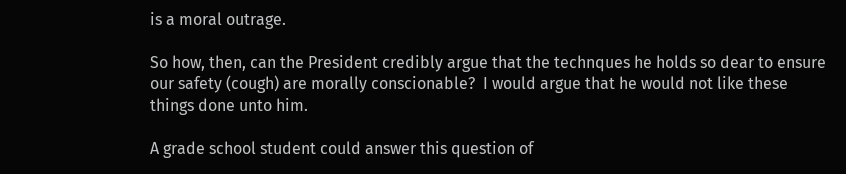is a moral outrage.

So how, then, can the President credibly argue that the technques he holds so dear to ensure our safety (cough) are morally conscionable?  I would argue that he would not like these things done unto him.

A grade school student could answer this question of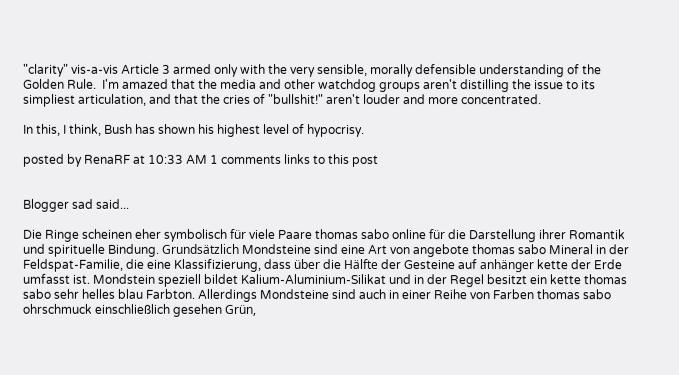"clarity" vis-a-vis Article 3 armed only with the very sensible, morally defensible understanding of the Golden Rule.  I'm amazed that the media and other watchdog groups aren't distilling the issue to its simpliest articulation, and that the cries of "bullshit!" aren't louder and more concentrated.

In this, I think, Bush has shown his highest level of hypocrisy.

posted by RenaRF at 10:33 AM 1 comments links to this post


Blogger sad said...

Die Ringe scheinen eher symbolisch für viele Paare thomas sabo online für die Darstellung ihrer Romantik und spirituelle Bindung. Grundsätzlich Mondsteine sind eine Art von angebote thomas sabo Mineral in der Feldspat-Familie, die eine Klassifizierung, dass über die Hälfte der Gesteine auf anhänger kette der Erde umfasst ist. Mondstein speziell bildet Kalium-Aluminium-Silikat und in der Regel besitzt ein kette thomas sabo sehr helles blau Farbton. Allerdings Mondsteine sind auch in einer Reihe von Farben thomas sabo ohrschmuck einschließlich gesehen Grün,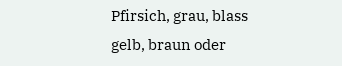Pfirsich, grau, blass gelb, braun oder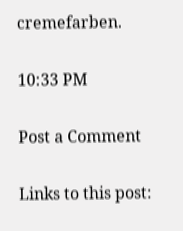cremefarben.

10:33 PM

Post a Comment

Links to this post: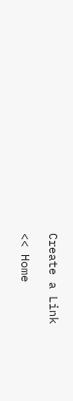Create a Link

<< Home